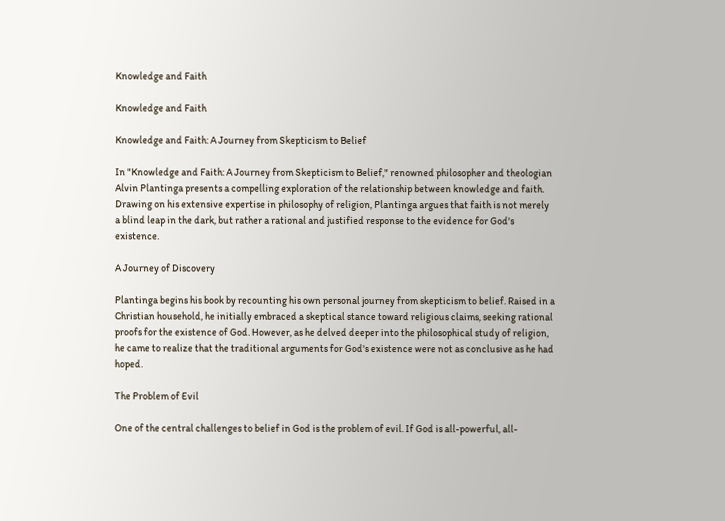Knowledge and Faith

Knowledge and Faith

Knowledge and Faith: A Journey from Skepticism to Belief

In "Knowledge and Faith: A Journey from Skepticism to Belief," renowned philosopher and theologian Alvin Plantinga presents a compelling exploration of the relationship between knowledge and faith. Drawing on his extensive expertise in philosophy of religion, Plantinga argues that faith is not merely a blind leap in the dark, but rather a rational and justified response to the evidence for God's existence.

A Journey of Discovery

Plantinga begins his book by recounting his own personal journey from skepticism to belief. Raised in a Christian household, he initially embraced a skeptical stance toward religious claims, seeking rational proofs for the existence of God. However, as he delved deeper into the philosophical study of religion, he came to realize that the traditional arguments for God's existence were not as conclusive as he had hoped.

The Problem of Evil

One of the central challenges to belief in God is the problem of evil. If God is all-powerful, all-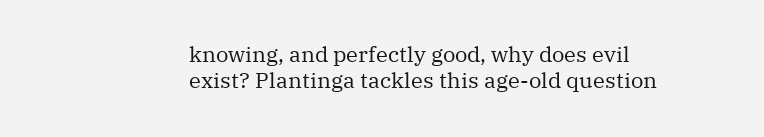knowing, and perfectly good, why does evil exist? Plantinga tackles this age-old question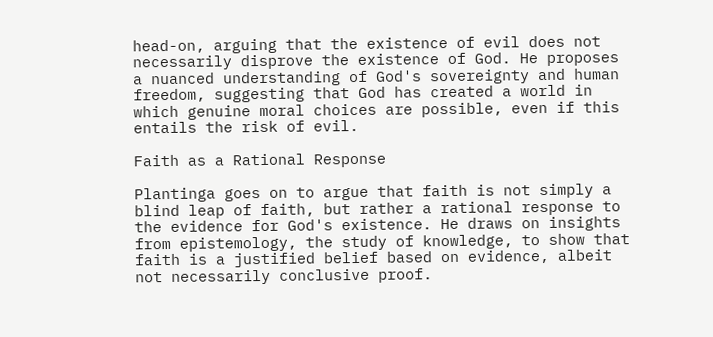head-on, arguing that the existence of evil does not necessarily disprove the existence of God. He proposes a nuanced understanding of God's sovereignty and human freedom, suggesting that God has created a world in which genuine moral choices are possible, even if this entails the risk of evil.

Faith as a Rational Response

Plantinga goes on to argue that faith is not simply a blind leap of faith, but rather a rational response to the evidence for God's existence. He draws on insights from epistemology, the study of knowledge, to show that faith is a justified belief based on evidence, albeit not necessarily conclusive proof.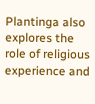Plantinga also explores the role of religious experience and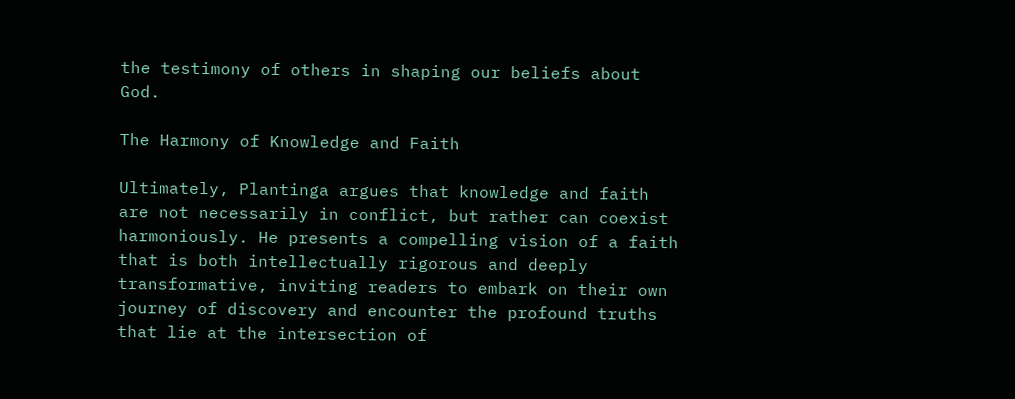the testimony of others in shaping our beliefs about God.

The Harmony of Knowledge and Faith

Ultimately, Plantinga argues that knowledge and faith are not necessarily in conflict, but rather can coexist harmoniously. He presents a compelling vision of a faith that is both intellectually rigorous and deeply transformative, inviting readers to embark on their own journey of discovery and encounter the profound truths that lie at the intersection of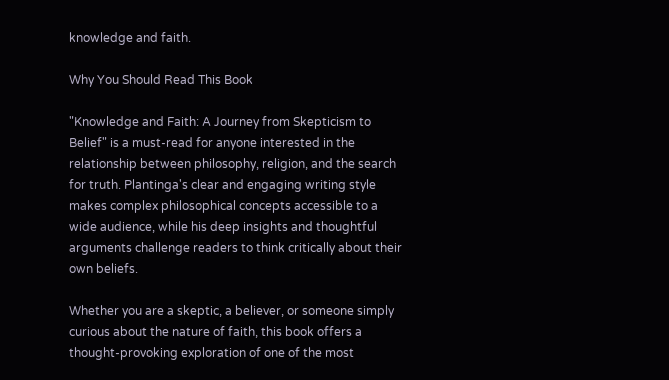knowledge and faith.

Why You Should Read This Book

"Knowledge and Faith: A Journey from Skepticism to Belief" is a must-read for anyone interested in the relationship between philosophy, religion, and the search for truth. Plantinga's clear and engaging writing style makes complex philosophical concepts accessible to a wide audience, while his deep insights and thoughtful arguments challenge readers to think critically about their own beliefs.

Whether you are a skeptic, a believer, or someone simply curious about the nature of faith, this book offers a thought-provoking exploration of one of the most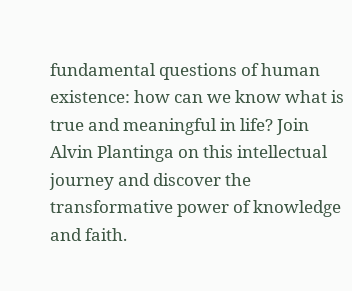fundamental questions of human existence: how can we know what is true and meaningful in life? Join Alvin Plantinga on this intellectual journey and discover the transformative power of knowledge and faith.